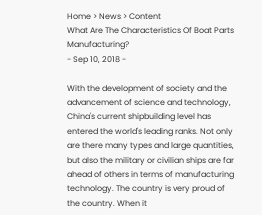Home > News > Content
What Are The Characteristics Of Boat Parts Manufacturing?
- Sep 10, 2018 -

With the development of society and the advancement of science and technology, China's current shipbuilding level has entered the world's leading ranks. Not only are there many types and large quantities, but also the military or civilian ships are far ahead of others in terms of manufacturing technology. The country is very proud of the country. When it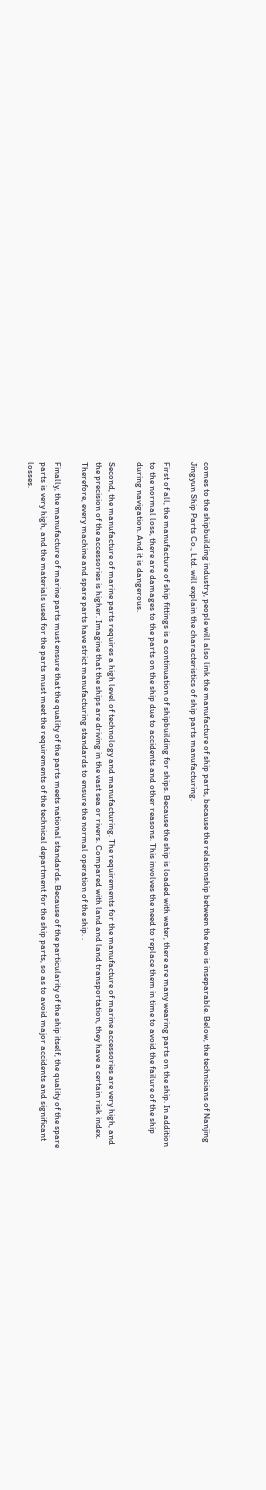comes to the shipbuilding industry, people will also link the manufacture of ship parts, because the relationship between the two is inseparable. Below, the technicians of Nanjing Jingyun Ship Parts Co., Ltd. will explain the characteristics of ship parts manufacturing.

First of all, the manufacture of ship fittings is a continuation of shipbuilding for ships. Because the ship is loaded with water, there are many wearing parts on the ship. In addition to the normal loss, there are damages to the parts on the ship due to accidents and other reasons. This involves the need to replace them in time to avoid the failure of the ship during navigation. And it is dangerous.

Second, the manufacture of marine parts requires a high level of technology and manufacturing. The requirements for the manufacture of marine accessories are very high, and the precision of the accessories is higher. Imagine that the ships are driving in the vast sea or rivers. Compared with land and land transportation, they have a certain risk index. Therefore, every machine and spare parts have strict manufacturing standards to ensure the normal operation of the ship. .

Finally, the manufacture of marine parts must ensure that the quality of the parts meets national standards. Because of the particularity of the ship itself, the quality of the spare parts is very high, and the materials used for the parts must meet the requirements of the technical department for the ship parts, so as to avoid major accidents and significant losses.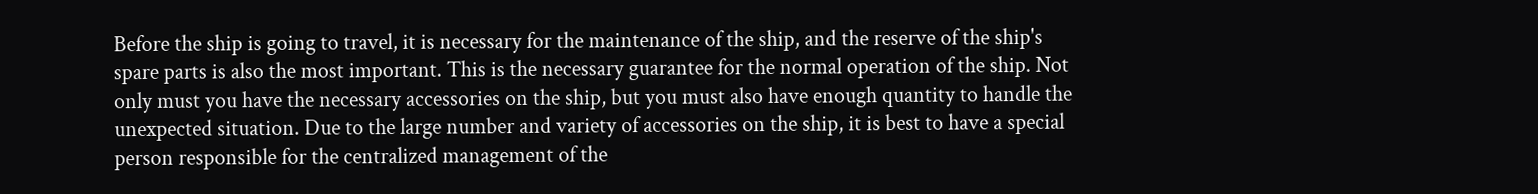Before the ship is going to travel, it is necessary for the maintenance of the ship, and the reserve of the ship's spare parts is also the most important. This is the necessary guarantee for the normal operation of the ship. Not only must you have the necessary accessories on the ship, but you must also have enough quantity to handle the unexpected situation. Due to the large number and variety of accessories on the ship, it is best to have a special person responsible for the centralized management of the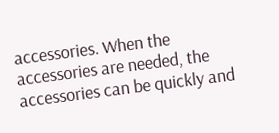accessories. When the accessories are needed, the accessories can be quickly and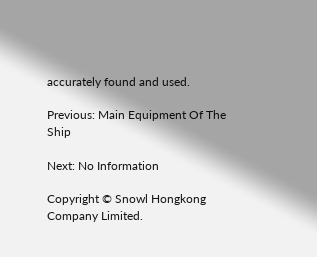accurately found and used.

Previous: Main Equipment Of The Ship

Next: No Information

Copyright © Snowl Hongkong Company Limited.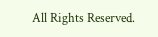All Rights Reserved.